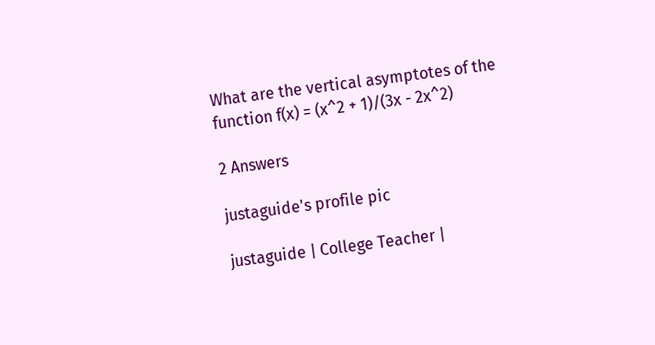What are the vertical asymptotes of the function f(x) = (x^2 + 1)/(3x - 2x^2)

2 Answers

justaguide's profile pic

justaguide | College Teacher |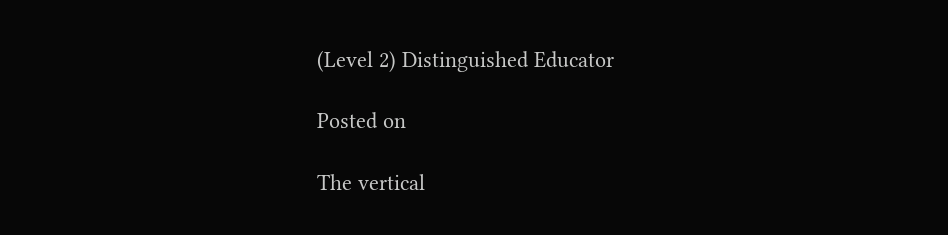(Level 2) Distinguished Educator

Posted on

The vertical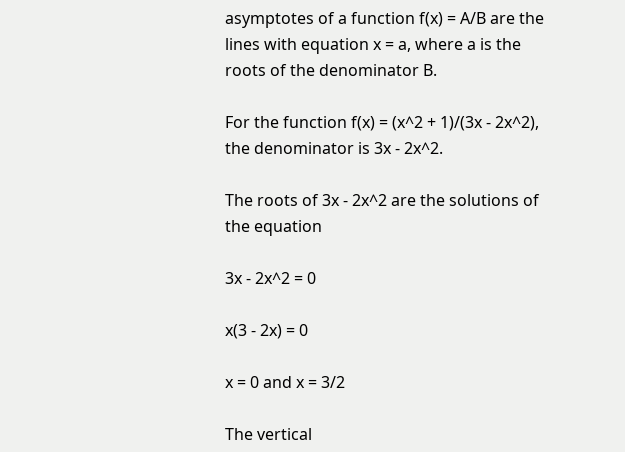asymptotes of a function f(x) = A/B are the lines with equation x = a, where a is the roots of the denominator B.

For the function f(x) = (x^2 + 1)/(3x - 2x^2), the denominator is 3x - 2x^2.

The roots of 3x - 2x^2 are the solutions of the equation

3x - 2x^2 = 0

x(3 - 2x) = 0

x = 0 and x = 3/2

The vertical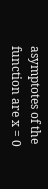asymptotes of the function are x = 0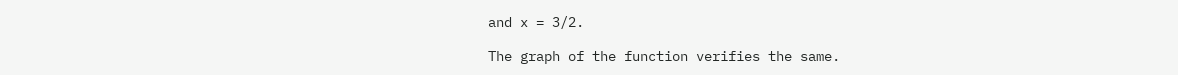and x = 3/2.

The graph of the function verifies the same.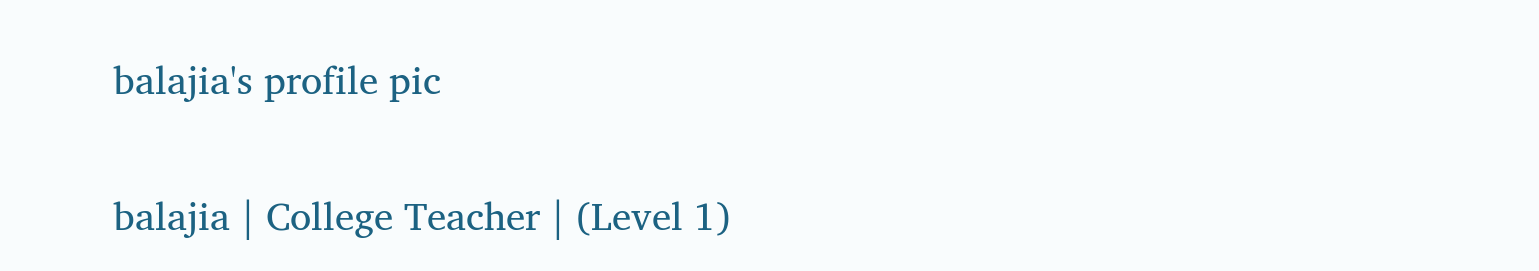balajia's profile pic

balajia | College Teacher | (Level 1)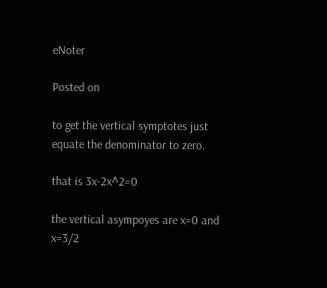eNoter

Posted on

to get the vertical symptotes just equate the denominator to zero.

that is 3x-2x^2=0

the vertical asympoyes are x=0 and x=3/2